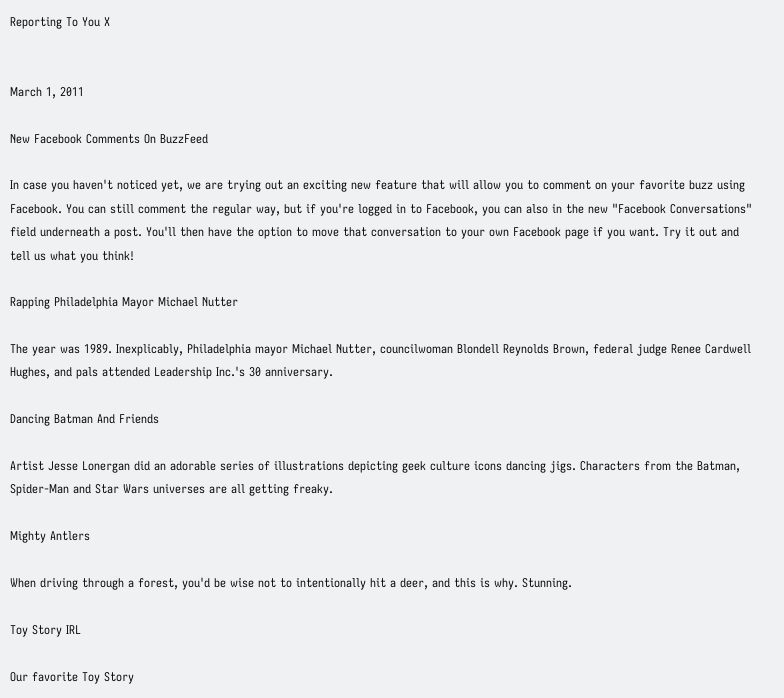Reporting To You X


March 1, 2011

New Facebook Comments On BuzzFeed

In case you haven't noticed yet, we are trying out an exciting new feature that will allow you to comment on your favorite buzz using Facebook. You can still comment the regular way, but if you're logged in to Facebook, you can also in the new "Facebook Conversations" field underneath a post. You'll then have the option to move that conversation to your own Facebook page if you want. Try it out and tell us what you think!

Rapping Philadelphia Mayor Michael Nutter

The year was 1989. Inexplicably, Philadelphia mayor Michael Nutter, councilwoman Blondell Reynolds Brown, federal judge Renee Cardwell Hughes, and pals attended Leadership Inc.'s 30 anniversary.

Dancing Batman And Friends

Artist Jesse Lonergan did an adorable series of illustrations depicting geek culture icons dancing jigs. Characters from the Batman, Spider-Man and Star Wars universes are all getting freaky.

Mighty Antlers

When driving through a forest, you'd be wise not to intentionally hit a deer, and this is why. Stunning.

Toy Story IRL

Our favorite Toy Story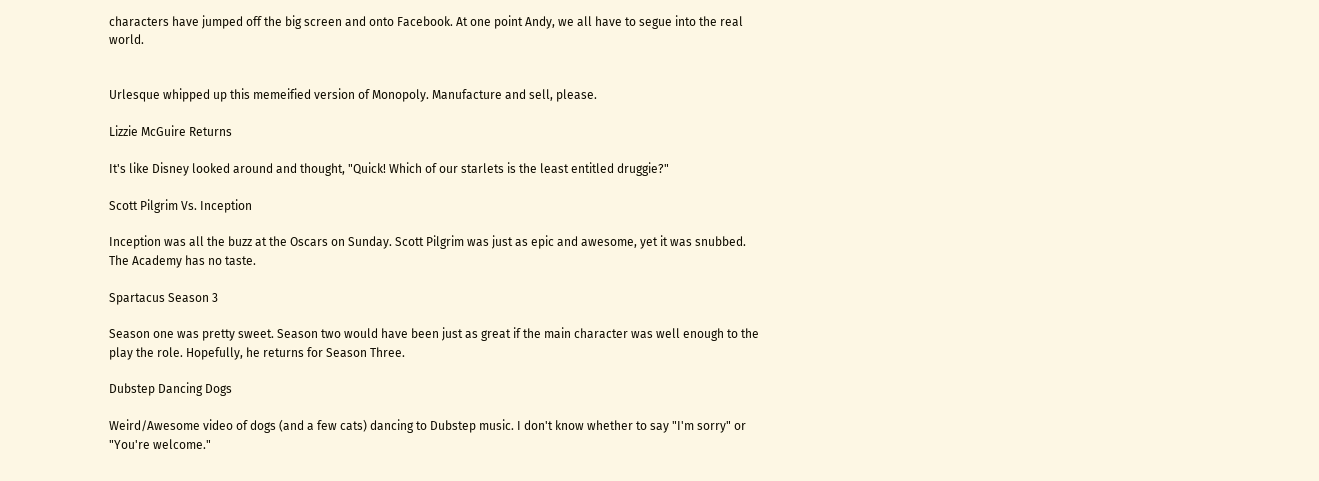characters have jumped off the big screen and onto Facebook. At one point Andy, we all have to segue into the real world.


Urlesque whipped up this memeified version of Monopoly. Manufacture and sell, please.

Lizzie McGuire Returns

It's like Disney looked around and thought, "Quick! Which of our starlets is the least entitled druggie?"

Scott Pilgrim Vs. Inception

Inception was all the buzz at the Oscars on Sunday. Scott Pilgrim was just as epic and awesome, yet it was snubbed. The Academy has no taste.

Spartacus Season 3

Season one was pretty sweet. Season two would have been just as great if the main character was well enough to the play the role. Hopefully, he returns for Season Three.

Dubstep Dancing Dogs

Weird/Awesome video of dogs (and a few cats) dancing to Dubstep music. I don't know whether to say "I'm sorry" or "You're welcome."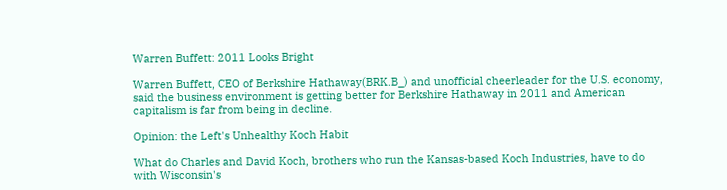Warren Buffett: 2011 Looks Bright

Warren Buffett, CEO of Berkshire Hathaway(BRK.B_) and unofficial cheerleader for the U.S. economy, said the business environment is getting better for Berkshire Hathaway in 2011 and American capitalism is far from being in decline.

Opinion: the Left's Unhealthy Koch Habit

What do Charles and David Koch, brothers who run the Kansas-based Koch Industries, have to do with Wisconsin's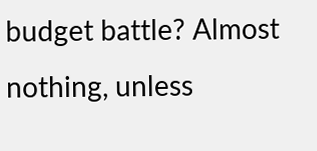budget battle? Almost nothing, unless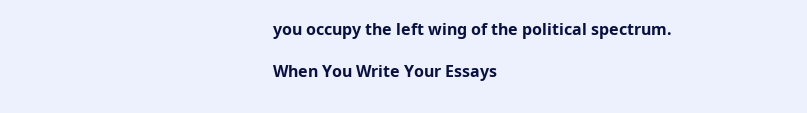you occupy the left wing of the political spectrum.

When You Write Your Essays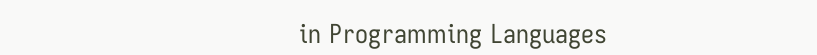in Programming Languages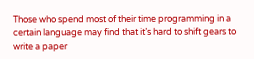Those who spend most of their time programming in a certain language may find that it’s hard to shift gears to write a paper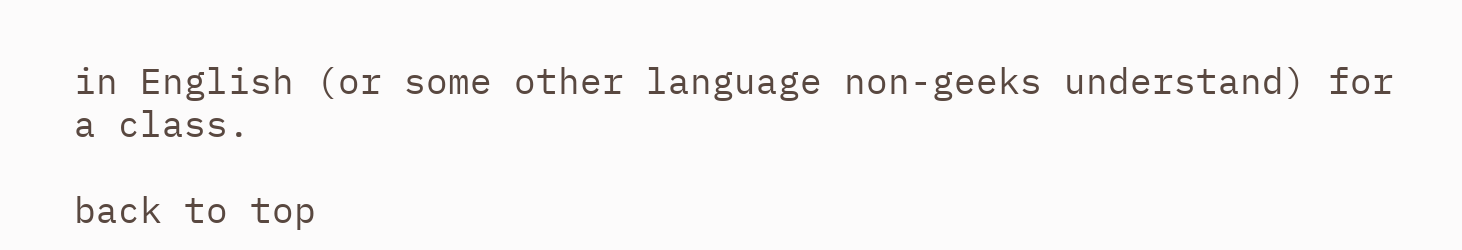in English (or some other language non-geeks understand) for a class.

back to top